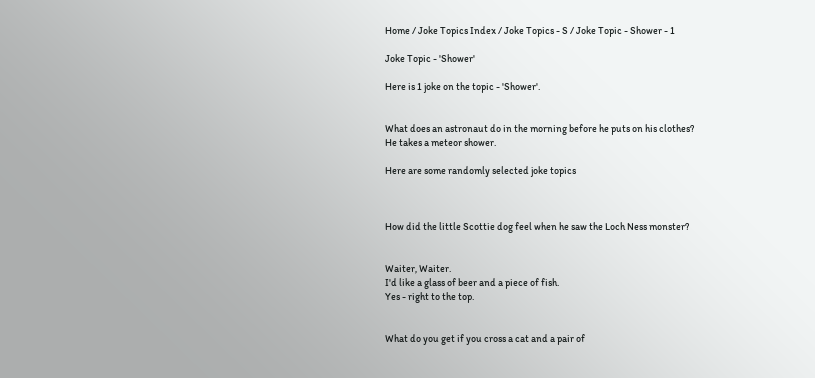Home / Joke Topics Index / Joke Topics - S / Joke Topic - Shower - 1

Joke Topic - 'Shower'

Here is 1 joke on the topic - 'Shower'.


What does an astronaut do in the morning before he puts on his clothes?
He takes a meteor shower.

Here are some randomly selected joke topics



How did the little Scottie dog feel when he saw the Loch Ness monster?


Waiter, Waiter.
I'd like a glass of beer and a piece of fish.
Yes - right to the top.


What do you get if you cross a cat and a pair of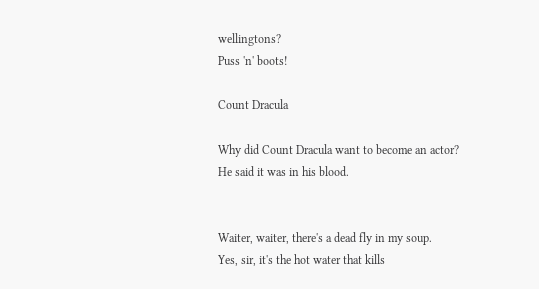wellingtons?
Puss 'n' boots!

Count Dracula

Why did Count Dracula want to become an actor?
He said it was in his blood.


Waiter, waiter, there's a dead fly in my soup.
Yes, sir, it's the hot water that kills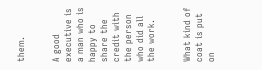them.


A good executive is a man who is happy to share the credit with the person who did all the work.


What kind of coat is put on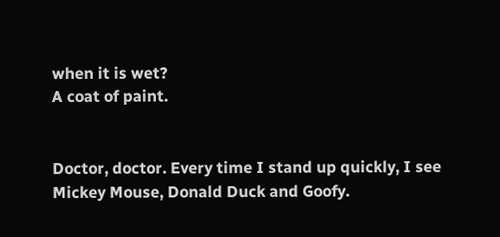when it is wet?
A coat of paint.


Doctor, doctor. Every time I stand up quickly, I see Mickey Mouse, Donald Duck and Goofy.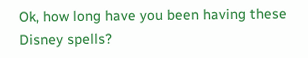Ok, how long have you been having these Disney spells?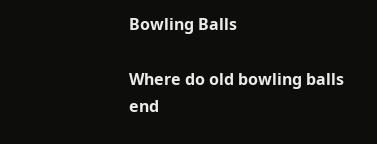Bowling Balls

Where do old bowling balls end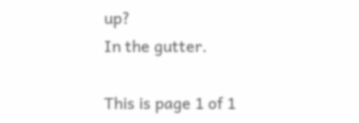up?
In the gutter.

This is page 1 of 1